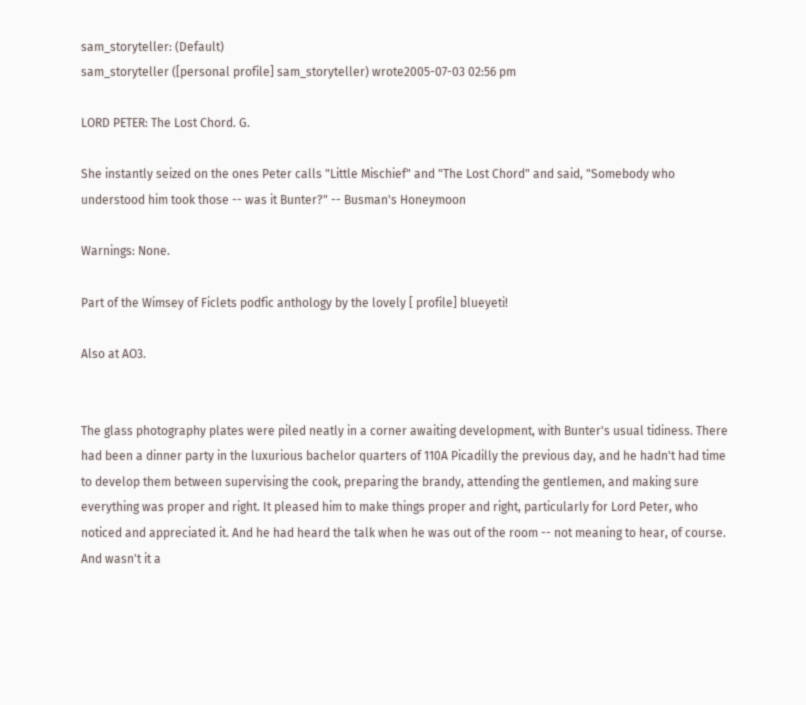sam_storyteller: (Default)
sam_storyteller ([personal profile] sam_storyteller) wrote2005-07-03 02:56 pm

LORD PETER: The Lost Chord. G.

She instantly seized on the ones Peter calls "Little Mischief" and "The Lost Chord" and said, "Somebody who understood him took those -- was it Bunter?" -- Busman's Honeymoon

Warnings: None.

Part of the Wimsey of Ficlets podfic anthology by the lovely [ profile] blueyeti!

Also at AO3.


The glass photography plates were piled neatly in a corner awaiting development, with Bunter's usual tidiness. There had been a dinner party in the luxurious bachelor quarters of 110A Picadilly the previous day, and he hadn't had time to develop them between supervising the cook, preparing the brandy, attending the gentlemen, and making sure everything was proper and right. It pleased him to make things proper and right, particularly for Lord Peter, who noticed and appreciated it. And he had heard the talk when he was out of the room -- not meaning to hear, of course. And wasn't it a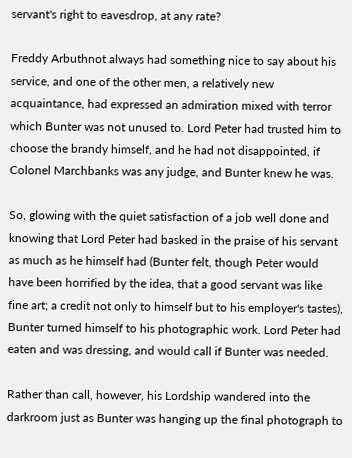servant's right to eavesdrop, at any rate?

Freddy Arbuthnot always had something nice to say about his service, and one of the other men, a relatively new acquaintance, had expressed an admiration mixed with terror which Bunter was not unused to. Lord Peter had trusted him to choose the brandy himself, and he had not disappointed, if Colonel Marchbanks was any judge, and Bunter knew he was.

So, glowing with the quiet satisfaction of a job well done and knowing that Lord Peter had basked in the praise of his servant as much as he himself had (Bunter felt, though Peter would have been horrified by the idea, that a good servant was like fine art; a credit not only to himself but to his employer's tastes), Bunter turned himself to his photographic work. Lord Peter had eaten and was dressing, and would call if Bunter was needed.

Rather than call, however, his Lordship wandered into the darkroom just as Bunter was hanging up the final photograph to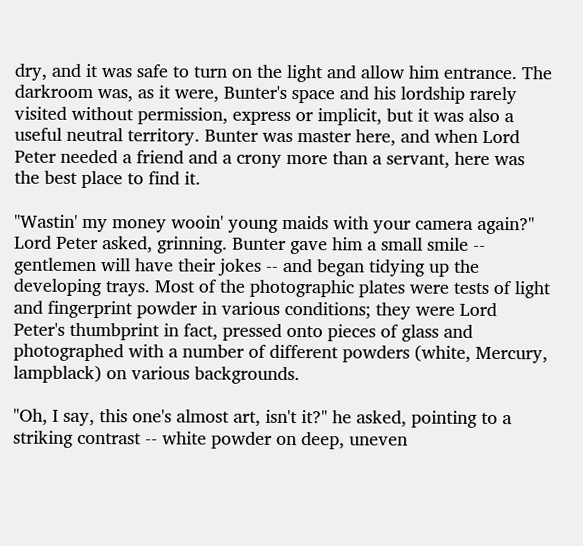dry, and it was safe to turn on the light and allow him entrance. The darkroom was, as it were, Bunter's space and his lordship rarely visited without permission, express or implicit, but it was also a useful neutral territory. Bunter was master here, and when Lord Peter needed a friend and a crony more than a servant, here was the best place to find it.

"Wastin' my money wooin' young maids with your camera again?" Lord Peter asked, grinning. Bunter gave him a small smile -- gentlemen will have their jokes -- and began tidying up the developing trays. Most of the photographic plates were tests of light and fingerprint powder in various conditions; they were Lord Peter's thumbprint in fact, pressed onto pieces of glass and photographed with a number of different powders (white, Mercury, lampblack) on various backgrounds.

"Oh, I say, this one's almost art, isn't it?" he asked, pointing to a striking contrast -- white powder on deep, uneven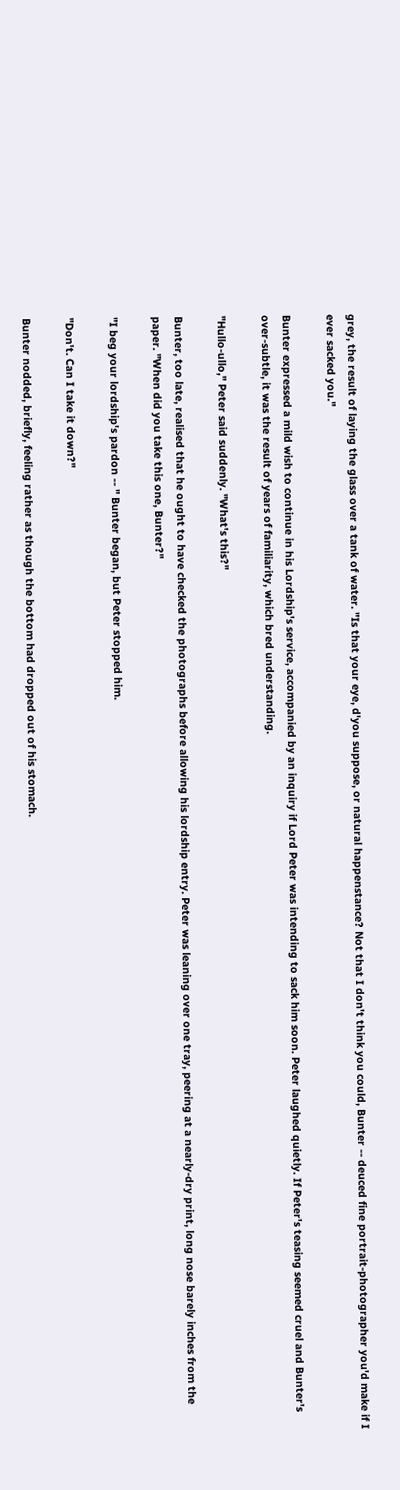grey, the result of laying the glass over a tank of water. "Is that your eye, d'you suppose, or natural happenstance? Not that I don't think you could, Bunter -- deuced fine portrait-photographer you'd make if I ever sacked you."

Bunter expressed a mild wish to continue in his Lordship's service, accompanied by an inquiry if Lord Peter was intending to sack him soon. Peter laughed quietly. If Peter's teasing seemed cruel and Bunter's over-subtle, it was the result of years of familiarity, which bred understanding.

"Hullo-ullo," Peter said suddenly. "What's this?"

Bunter, too late, realised that he ought to have checked the photographs before allowing his lordship entry. Peter was leaning over one tray, peering at a nearly-dry print, long nose barely inches from the paper. "When did you take this one, Bunter?"

"I beg your lordship's pardon -- " Bunter began, but Peter stopped him.

"Don't. Can I take it down?"

Bunter nodded, briefly, feeling rather as though the bottom had dropped out of his stomach.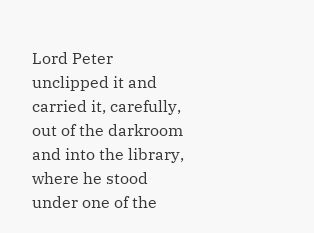Lord Peter unclipped it and carried it, carefully, out of the darkroom and into the library, where he stood under one of the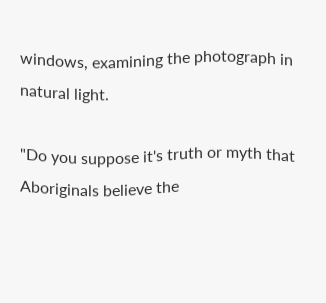windows, examining the photograph in natural light.

"Do you suppose it's truth or myth that Aboriginals believe the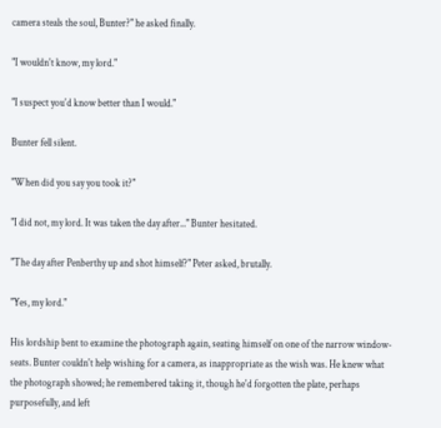camera steals the soul, Bunter?" he asked finally.

"I wouldn't know, my lord."

"I suspect you'd know better than I would."

Bunter fell silent.

"When did you say you took it?"

"I did not, my lord. It was taken the day after..." Bunter hesitated.

"The day after Penberthy up and shot himself?" Peter asked, brutally.

"Yes, my lord."

His lordship bent to examine the photograph again, seating himself on one of the narrow window-seats. Bunter couldn't help wishing for a camera, as inappropriate as the wish was. He knew what the photograph showed; he remembered taking it, though he'd forgotten the plate, perhaps purposefully, and left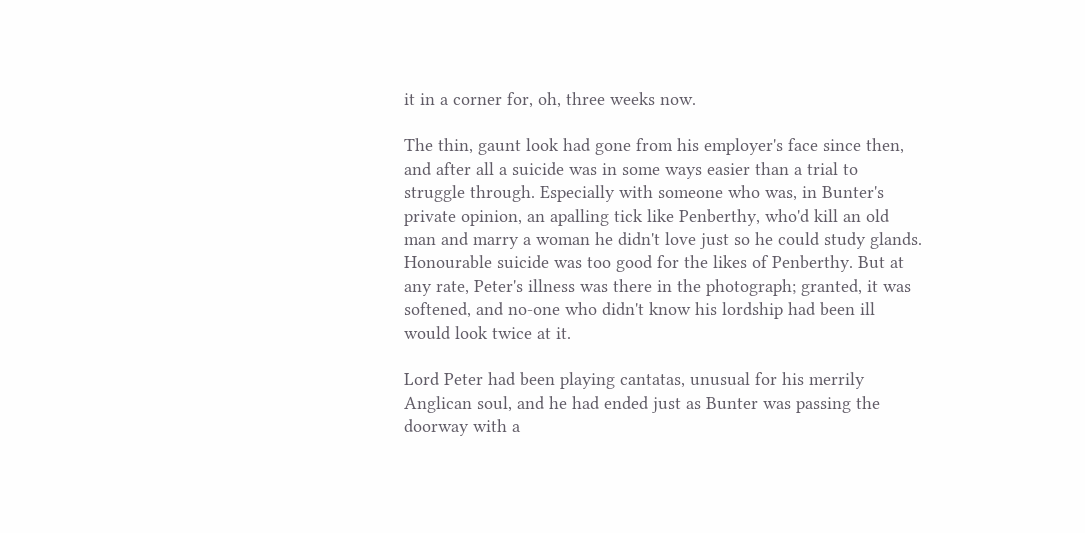it in a corner for, oh, three weeks now.

The thin, gaunt look had gone from his employer's face since then, and after all a suicide was in some ways easier than a trial to struggle through. Especially with someone who was, in Bunter's private opinion, an apalling tick like Penberthy, who'd kill an old man and marry a woman he didn't love just so he could study glands. Honourable suicide was too good for the likes of Penberthy. But at any rate, Peter's illness was there in the photograph; granted, it was softened, and no-one who didn't know his lordship had been ill would look twice at it.

Lord Peter had been playing cantatas, unusual for his merrily Anglican soul, and he had ended just as Bunter was passing the doorway with a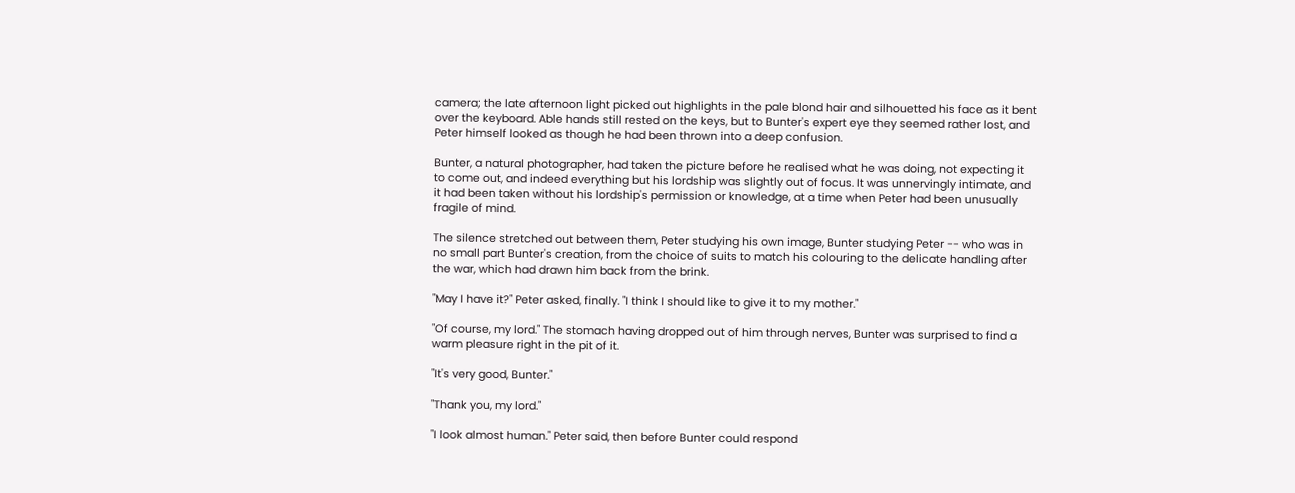camera; the late afternoon light picked out highlights in the pale blond hair and silhouetted his face as it bent over the keyboard. Able hands still rested on the keys, but to Bunter's expert eye they seemed rather lost, and Peter himself looked as though he had been thrown into a deep confusion.

Bunter, a natural photographer, had taken the picture before he realised what he was doing, not expecting it to come out, and indeed everything but his lordship was slightly out of focus. It was unnervingly intimate, and it had been taken without his lordship's permission or knowledge, at a time when Peter had been unusually fragile of mind.

The silence stretched out between them, Peter studying his own image, Bunter studying Peter -- who was in no small part Bunter's creation, from the choice of suits to match his colouring to the delicate handling after the war, which had drawn him back from the brink.

"May I have it?" Peter asked, finally. "I think I should like to give it to my mother."

"Of course, my lord." The stomach having dropped out of him through nerves, Bunter was surprised to find a warm pleasure right in the pit of it.

"It's very good, Bunter."

"Thank you, my lord."

"I look almost human." Peter said, then before Bunter could respond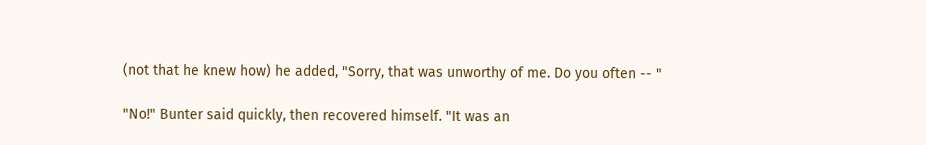(not that he knew how) he added, "Sorry, that was unworthy of me. Do you often -- "

"No!" Bunter said quickly, then recovered himself. "It was an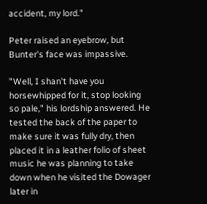accident, my lord."

Peter raised an eyebrow, but Bunter's face was impassive.

"Well, I shan't have you horsewhipped for it, stop looking so pale," his lordship answered. He tested the back of the paper to make sure it was fully dry, then placed it in a leather folio of sheet music he was planning to take down when he visited the Dowager later in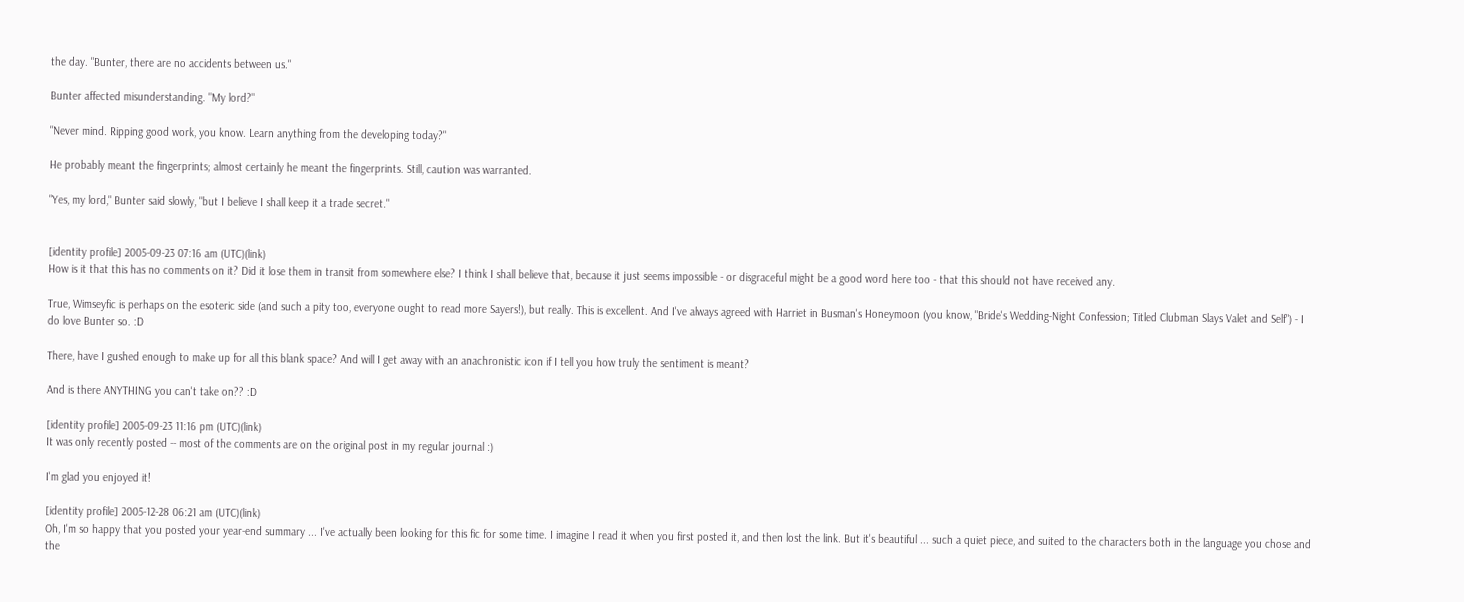the day. "Bunter, there are no accidents between us."

Bunter affected misunderstanding. "My lord?"

"Never mind. Ripping good work, you know. Learn anything from the developing today?"

He probably meant the fingerprints; almost certainly he meant the fingerprints. Still, caution was warranted.

"Yes, my lord," Bunter said slowly, "but I believe I shall keep it a trade secret."


[identity profile] 2005-09-23 07:16 am (UTC)(link)
How is it that this has no comments on it? Did it lose them in transit from somewhere else? I think I shall believe that, because it just seems impossible - or disgraceful might be a good word here too - that this should not have received any.

True, Wimseyfic is perhaps on the esoteric side (and such a pity too, everyone ought to read more Sayers!), but really. This is excellent. And I've always agreed with Harriet in Busman's Honeymoon (you know, "Bride's Wedding-Night Confession; Titled Clubman Slays Valet and Self") - I do love Bunter so. :D

There, have I gushed enough to make up for all this blank space? And will I get away with an anachronistic icon if I tell you how truly the sentiment is meant?

And is there ANYTHING you can't take on?? :D

[identity profile] 2005-09-23 11:16 pm (UTC)(link)
It was only recently posted -- most of the comments are on the original post in my regular journal :)

I'm glad you enjoyed it!

[identity profile] 2005-12-28 06:21 am (UTC)(link)
Oh, I'm so happy that you posted your year-end summary ... I've actually been looking for this fic for some time. I imagine I read it when you first posted it, and then lost the link. But it's beautiful ... such a quiet piece, and suited to the characters both in the language you chose and the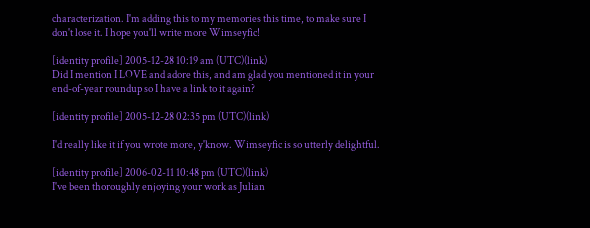characterization. I'm adding this to my memories this time, to make sure I don't lose it. I hope you'll write more Wimseyfic!

[identity profile] 2005-12-28 10:19 am (UTC)(link)
Did I mention I LOVE and adore this, and am glad you mentioned it in your end-of-year roundup so I have a link to it again?

[identity profile] 2005-12-28 02:35 pm (UTC)(link)

I'd really like it if you wrote more, y'know. Wimseyfic is so utterly delightful.

[identity profile] 2006-02-11 10:48 pm (UTC)(link)
I've been thoroughly enjoying your work as Julian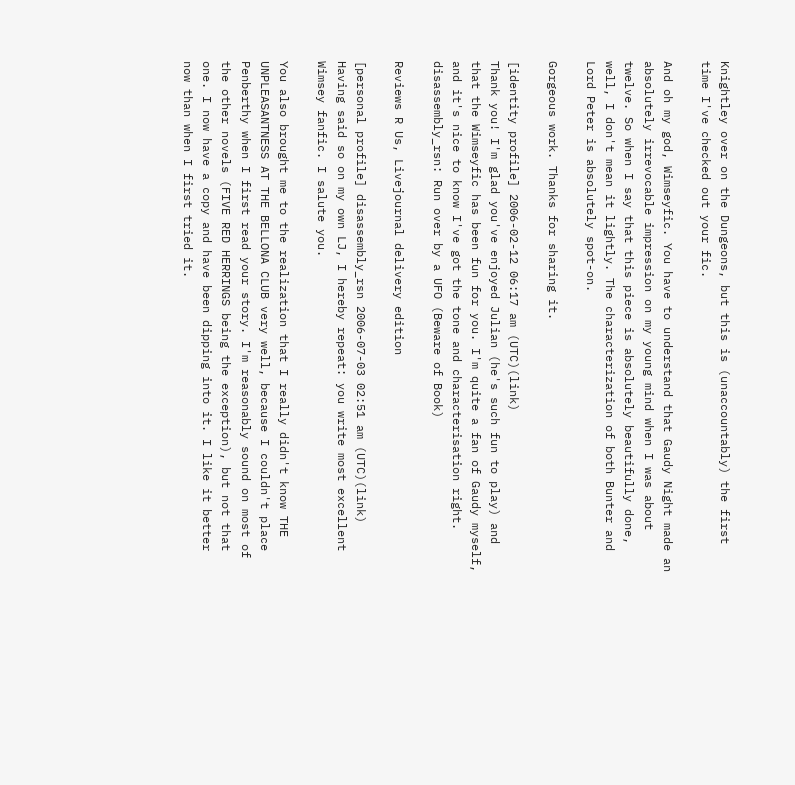Knightley over on the Dungeons, but this is (unaccountably) the first time I've checked out your fic.

And oh my god, Wimseyfic. You have to understand that Gaudy Night made an absolutely irrevocable impression on my young mind when I was about twelve. So when I say that this piece is absolutely beautifully done, well, I don't mean it lightly. The characterization of both Bunter and Lord Peter is absolutely spot-on.

Gorgeous work. Thanks for sharing it.

[identity profile] 2006-02-12 06:17 am (UTC)(link)
Thank you! I'm glad you've enjoyed Julian (he's such fun to play) and that the Wimseyfic has been fun for you. I'm quite a fan of Gaudy myself, and it's nice to know I've got the tone and characterisation right.
disassembly_rsn: Run over by a UFO (Beware of Book)

Reviews R Us, Livejournal delivery edition

[personal profile] disassembly_rsn 2006-07-03 02:51 am (UTC)(link)
Having said so on my own LJ, I hereby repeat: you write most excellent Wimsey fanfic. I salute you.

You also brought me to the realization that I really didn't know THE UNPLEASANTNESS AT THE BELLONA CLUB very well, because I couldn't place Penberthy when I first read your story. I'm reasonably sound on most of the other novels (FIVE RED HERRINGS being the exception), but not that one. I now have a copy and have been dipping into it. I like it better now than when I first tried it.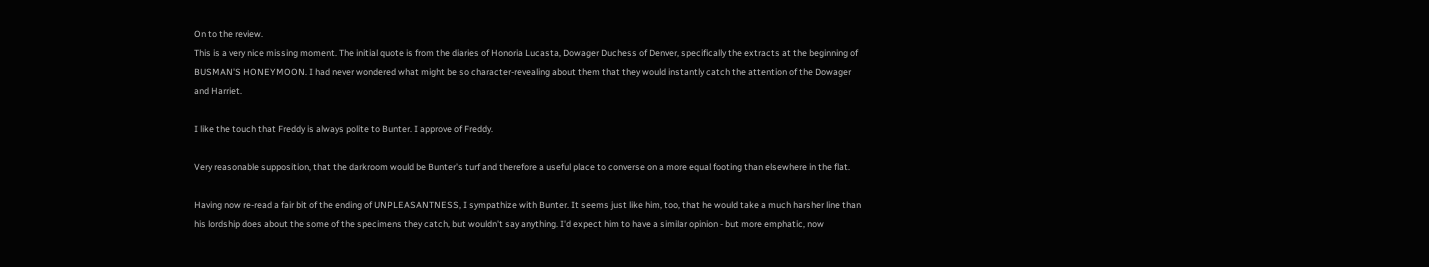On to the review.
This is a very nice missing moment. The initial quote is from the diaries of Honoria Lucasta, Dowager Duchess of Denver, specifically the extracts at the beginning of BUSMAN'S HONEYMOON. I had never wondered what might be so character-revealing about them that they would instantly catch the attention of the Dowager and Harriet.

I like the touch that Freddy is always polite to Bunter. I approve of Freddy.

Very reasonable supposition, that the darkroom would be Bunter's turf and therefore a useful place to converse on a more equal footing than elsewhere in the flat.

Having now re-read a fair bit of the ending of UNPLEASANTNESS, I sympathize with Bunter. It seems just like him, too, that he would take a much harsher line than his lordship does about the some of the specimens they catch, but wouldn't say anything. I'd expect him to have a similar opinion - but more emphatic, now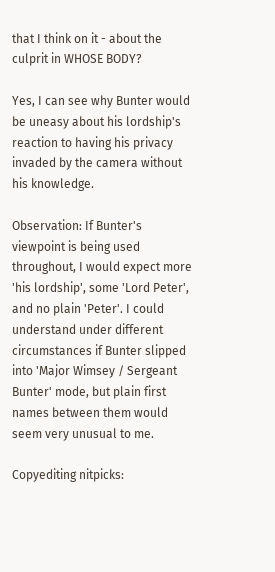that I think on it - about the culprit in WHOSE BODY?

Yes, I can see why Bunter would be uneasy about his lordship's reaction to having his privacy invaded by the camera without his knowledge.

Observation: If Bunter's viewpoint is being used throughout, I would expect more 'his lordship', some 'Lord Peter', and no plain 'Peter'. I could understand under different circumstances if Bunter slipped into 'Major Wimsey / Sergeant Bunter' mode, but plain first names between them would seem very unusual to me.

Copyediting nitpicks: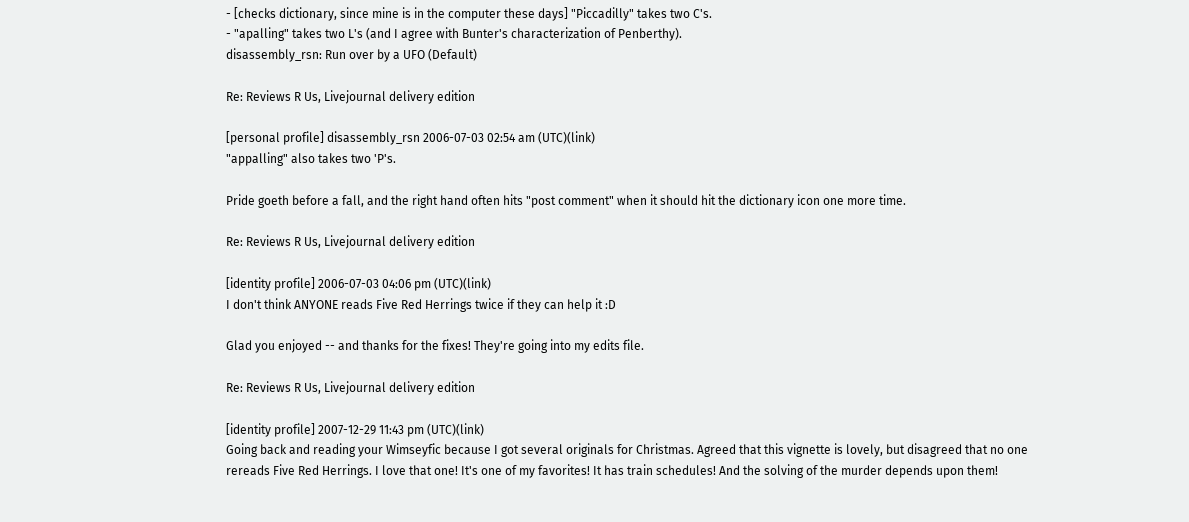- [checks dictionary, since mine is in the computer these days] "Piccadilly" takes two C's.
- "apalling" takes two L's (and I agree with Bunter's characterization of Penberthy).
disassembly_rsn: Run over by a UFO (Default)

Re: Reviews R Us, Livejournal delivery edition

[personal profile] disassembly_rsn 2006-07-03 02:54 am (UTC)(link)
"appalling" also takes two 'P's.

Pride goeth before a fall, and the right hand often hits "post comment" when it should hit the dictionary icon one more time.

Re: Reviews R Us, Livejournal delivery edition

[identity profile] 2006-07-03 04:06 pm (UTC)(link)
I don't think ANYONE reads Five Red Herrings twice if they can help it :D

Glad you enjoyed -- and thanks for the fixes! They're going into my edits file.

Re: Reviews R Us, Livejournal delivery edition

[identity profile] 2007-12-29 11:43 pm (UTC)(link)
Going back and reading your Wimseyfic because I got several originals for Christmas. Agreed that this vignette is lovely, but disagreed that no one rereads Five Red Herrings. I love that one! It's one of my favorites! It has train schedules! And the solving of the murder depends upon them!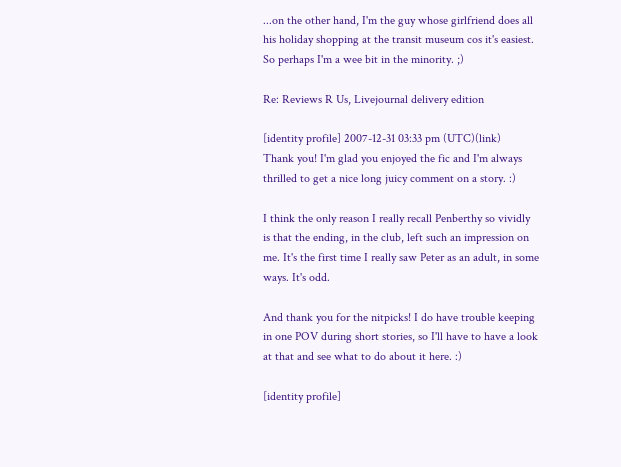...on the other hand, I'm the guy whose girlfriend does all his holiday shopping at the transit museum cos it's easiest. So perhaps I'm a wee bit in the minority. ;)

Re: Reviews R Us, Livejournal delivery edition

[identity profile] 2007-12-31 03:33 pm (UTC)(link)
Thank you! I'm glad you enjoyed the fic and I'm always thrilled to get a nice long juicy comment on a story. :)

I think the only reason I really recall Penberthy so vividly is that the ending, in the club, left such an impression on me. It's the first time I really saw Peter as an adult, in some ways. It's odd.

And thank you for the nitpicks! I do have trouble keeping in one POV during short stories, so I'll have to have a look at that and see what to do about it here. :)

[identity profile]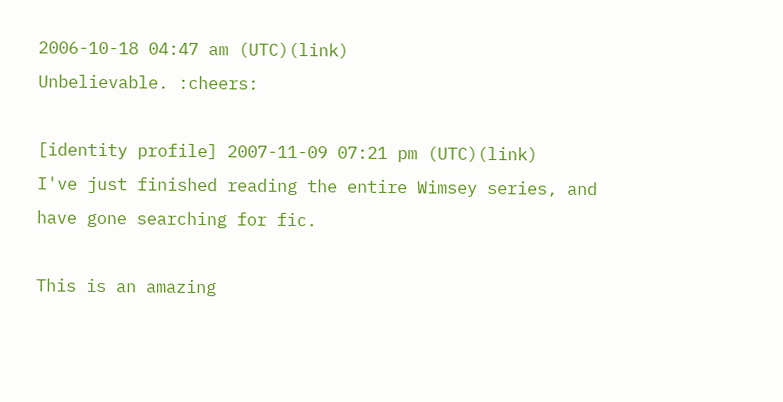2006-10-18 04:47 am (UTC)(link)
Unbelievable. :cheers:

[identity profile] 2007-11-09 07:21 pm (UTC)(link)
I've just finished reading the entire Wimsey series, and have gone searching for fic.

This is an amazing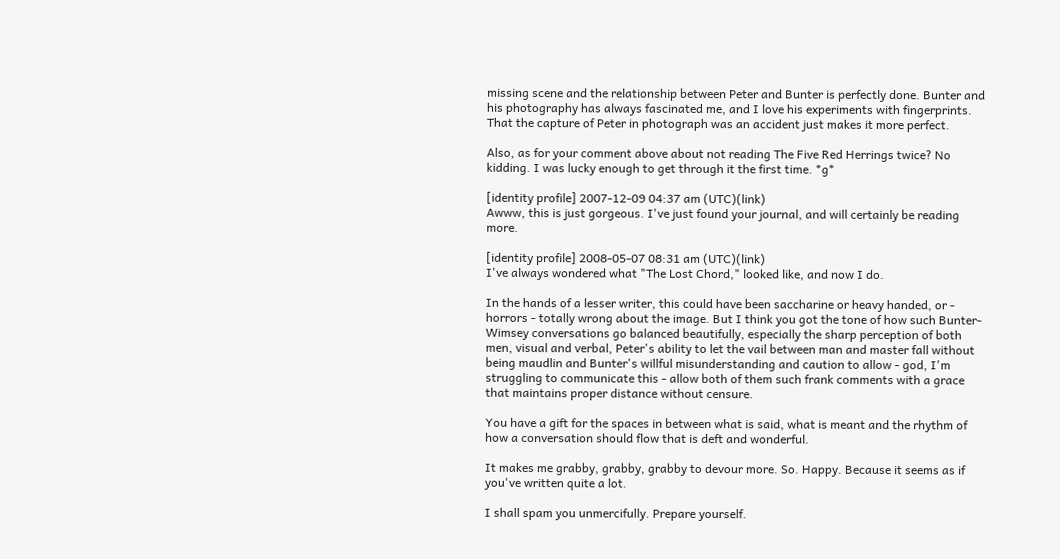missing scene and the relationship between Peter and Bunter is perfectly done. Bunter and his photography has always fascinated me, and I love his experiments with fingerprints. That the capture of Peter in photograph was an accident just makes it more perfect.

Also, as for your comment above about not reading The Five Red Herrings twice? No kidding. I was lucky enough to get through it the first time. *g*

[identity profile] 2007-12-09 04:37 am (UTC)(link)
Awww, this is just gorgeous. I've just found your journal, and will certainly be reading more.

[identity profile] 2008-05-07 08:31 am (UTC)(link)
I've always wondered what "The Lost Chord," looked like, and now I do.

In the hands of a lesser writer, this could have been saccharine or heavy handed, or - horrors - totally wrong about the image. But I think you got the tone of how such Bunter-Wimsey conversations go balanced beautifully, especially the sharp perception of both men, visual and verbal, Peter's ability to let the vail between man and master fall without being maudlin and Bunter's willful misunderstanding and caution to allow - god, I'm struggling to communicate this - allow both of them such frank comments with a grace that maintains proper distance without censure.

You have a gift for the spaces in between what is said, what is meant and the rhythm of how a conversation should flow that is deft and wonderful.

It makes me grabby, grabby, grabby to devour more. So. Happy. Because it seems as if you've written quite a lot.

I shall spam you unmercifully. Prepare yourself.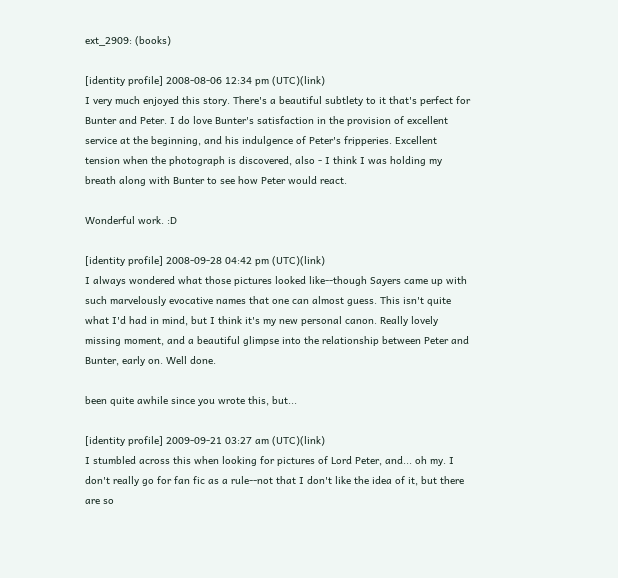ext_2909: (books)

[identity profile] 2008-08-06 12:34 pm (UTC)(link)
I very much enjoyed this story. There's a beautiful subtlety to it that's perfect for Bunter and Peter. I do love Bunter's satisfaction in the provision of excellent service at the beginning, and his indulgence of Peter's fripperies. Excellent tension when the photograph is discovered, also - I think I was holding my breath along with Bunter to see how Peter would react.

Wonderful work. :D

[identity profile] 2008-09-28 04:42 pm (UTC)(link)
I always wondered what those pictures looked like--though Sayers came up with such marvelously evocative names that one can almost guess. This isn't quite what I'd had in mind, but I think it's my new personal canon. Really lovely missing moment, and a beautiful glimpse into the relationship between Peter and Bunter, early on. Well done.

been quite awhile since you wrote this, but...

[identity profile] 2009-09-21 03:27 am (UTC)(link)
I stumbled across this when looking for pictures of Lord Peter, and... oh my. I don't really go for fan fic as a rule--not that I don't like the idea of it, but there are so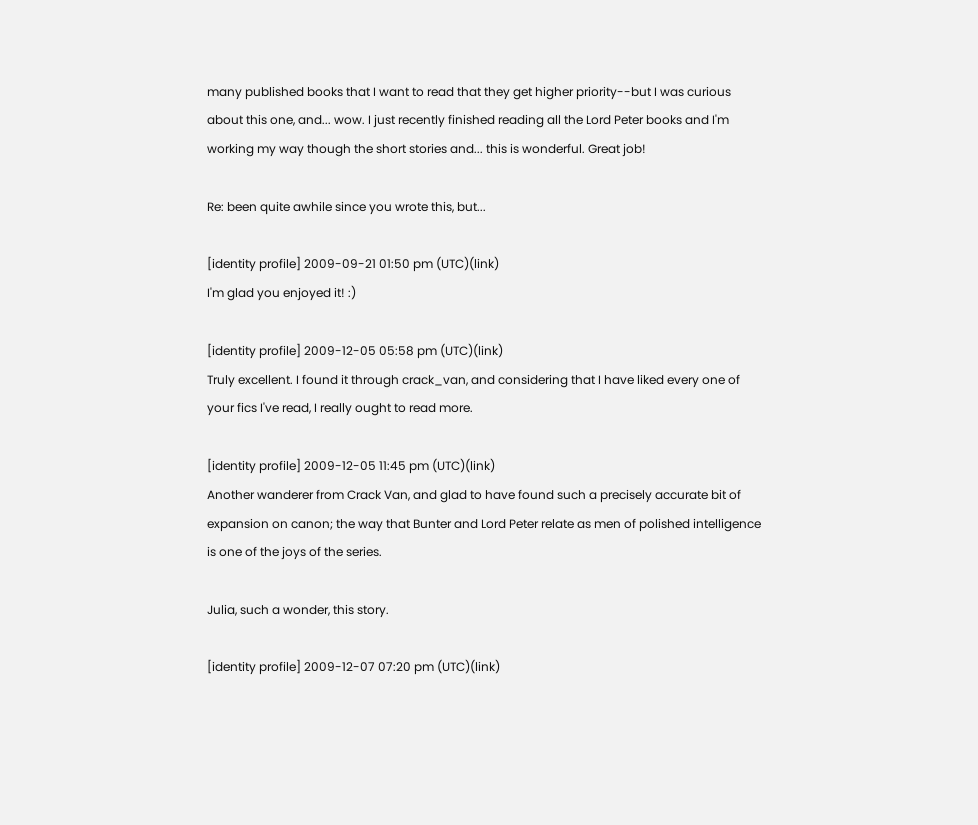many published books that I want to read that they get higher priority--but I was curious about this one, and... wow. I just recently finished reading all the Lord Peter books and I'm working my way though the short stories and... this is wonderful. Great job!

Re: been quite awhile since you wrote this, but...

[identity profile] 2009-09-21 01:50 pm (UTC)(link)
I'm glad you enjoyed it! :)

[identity profile] 2009-12-05 05:58 pm (UTC)(link)
Truly excellent. I found it through crack_van, and considering that I have liked every one of your fics I've read, I really ought to read more.

[identity profile] 2009-12-05 11:45 pm (UTC)(link)
Another wanderer from Crack Van, and glad to have found such a precisely accurate bit of expansion on canon; the way that Bunter and Lord Peter relate as men of polished intelligence is one of the joys of the series.

Julia, such a wonder, this story.

[identity profile] 2009-12-07 07:20 pm (UTC)(link)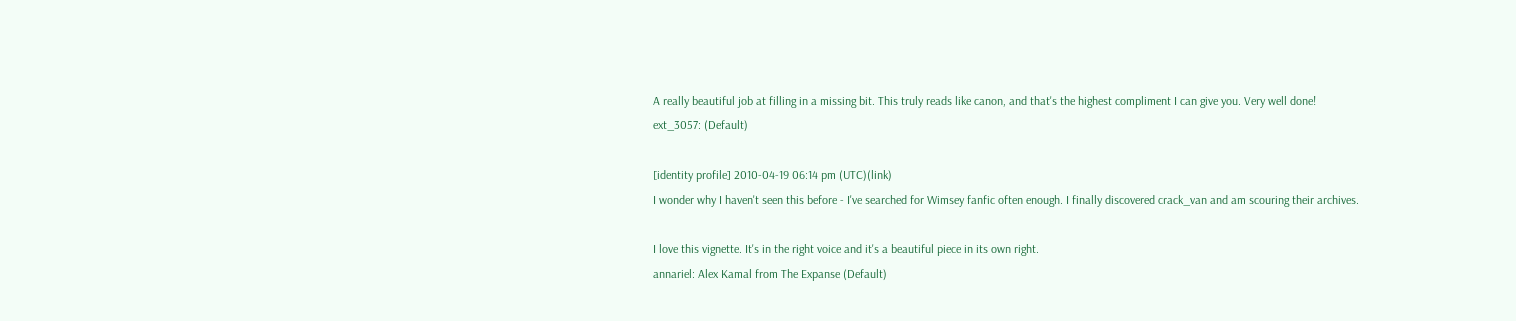A really beautiful job at filling in a missing bit. This truly reads like canon, and that's the highest compliment I can give you. Very well done!
ext_3057: (Default)

[identity profile] 2010-04-19 06:14 pm (UTC)(link)
I wonder why I haven't seen this before - I've searched for Wimsey fanfic often enough. I finally discovered crack_van and am scouring their archives.

I love this vignette. It's in the right voice and it's a beautiful piece in its own right.
annariel: Alex Kamal from The Expanse (Default)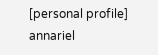[personal profile] annariel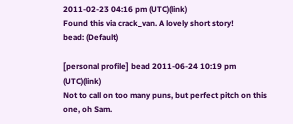2011-02-23 04:16 pm (UTC)(link)
Found this via crack_van. A lovely short story!
bead: (Default)

[personal profile] bead 2011-06-24 10:19 pm (UTC)(link)
Not to call on too many puns, but perfect pitch on this one, oh Sam.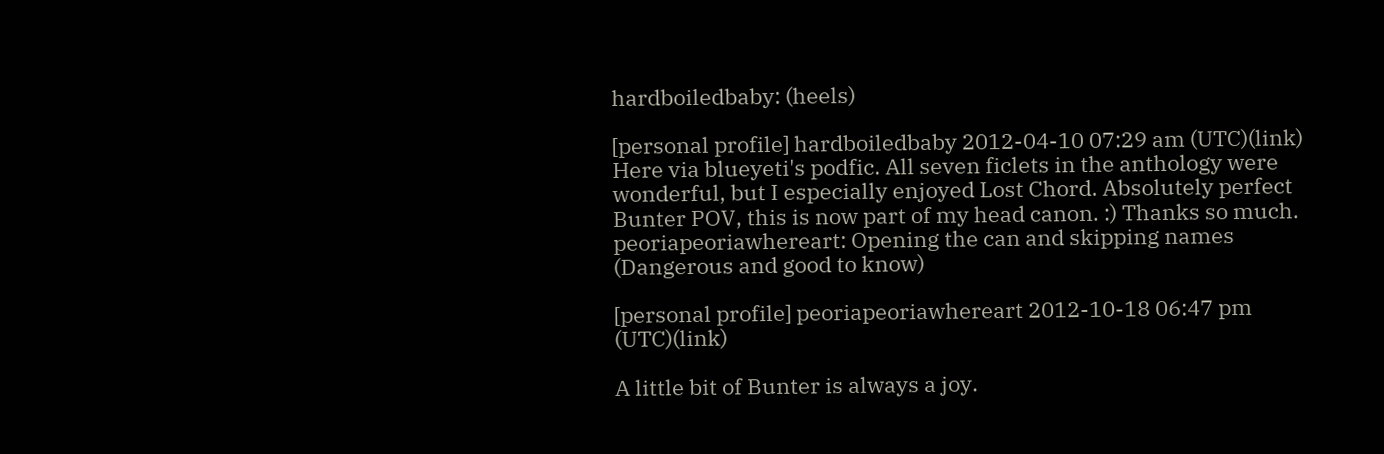hardboiledbaby: (heels)

[personal profile] hardboiledbaby 2012-04-10 07:29 am (UTC)(link)
Here via blueyeti's podfic. All seven ficlets in the anthology were wonderful, but I especially enjoyed Lost Chord. Absolutely perfect Bunter POV, this is now part of my head canon. :) Thanks so much.
peoriapeoriawhereart: Opening the can and skipping names (Dangerous and good to know)

[personal profile] peoriapeoriawhereart 2012-10-18 06:47 pm (UTC)(link)

A little bit of Bunter is always a joy.